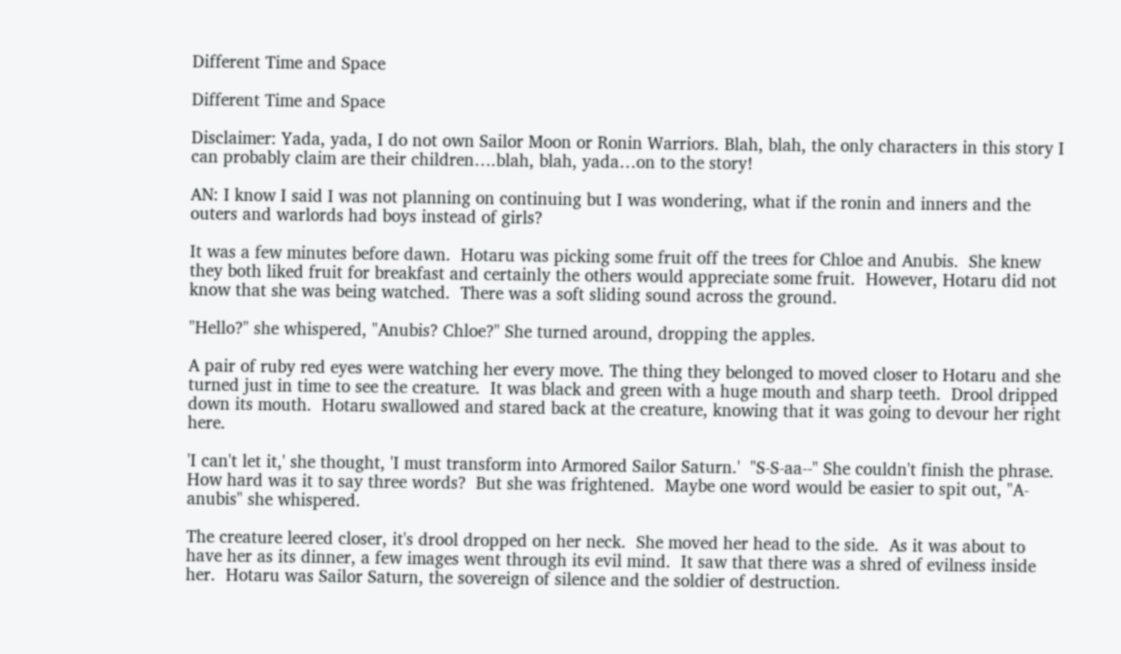Different Time and Space

Different Time and Space

Disclaimer: Yada, yada, I do not own Sailor Moon or Ronin Warriors. Blah, blah, the only characters in this story I can probably claim are their children….blah, blah, yada…on to the story!

AN: I know I said I was not planning on continuing but I was wondering, what if the ronin and inners and the outers and warlords had boys instead of girls?

It was a few minutes before dawn.  Hotaru was picking some fruit off the trees for Chloe and Anubis.  She knew they both liked fruit for breakfast and certainly the others would appreciate some fruit.  However, Hotaru did not know that she was being watched.  There was a soft sliding sound across the ground.

"Hello?" she whispered, "Anubis? Chloe?" She turned around, dropping the apples.

A pair of ruby red eyes were watching her every move. The thing they belonged to moved closer to Hotaru and she turned just in time to see the creature.  It was black and green with a huge mouth and sharp teeth.  Drool dripped down its mouth.  Hotaru swallowed and stared back at the creature, knowing that it was going to devour her right here.

'I can't let it,' she thought, 'I must transform into Armored Sailor Saturn.'  "S-S-aa--" She couldn't finish the phrase.  How hard was it to say three words?  But she was frightened.  Maybe one word would be easier to spit out, "A-anubis" she whispered.

The creature leered closer, it's drool dropped on her neck.  She moved her head to the side.  As it was about to have her as its dinner, a few images went through its evil mind.  It saw that there was a shred of evilness inside her.  Hotaru was Sailor Saturn, the sovereign of silence and the soldier of destruction.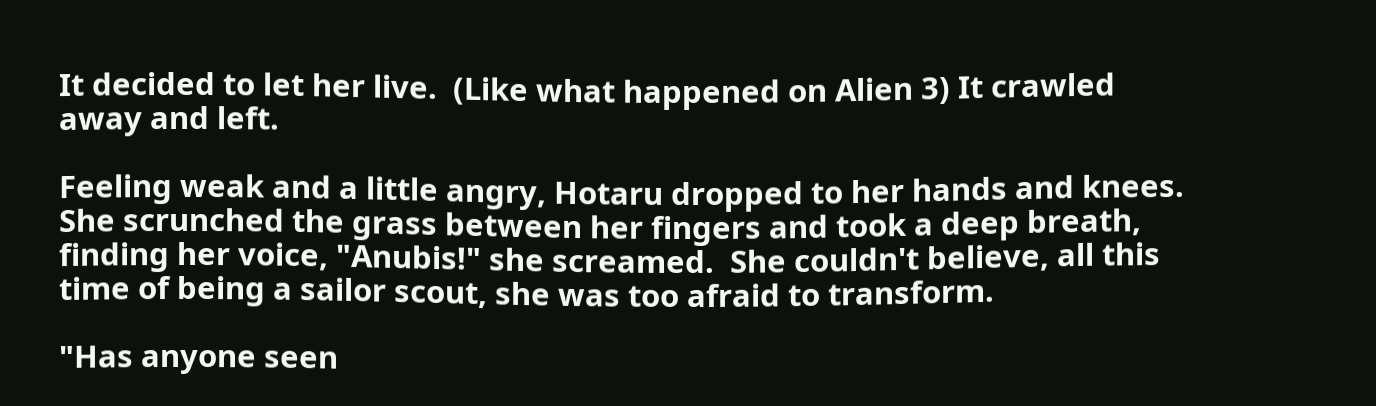It decided to let her live.  (Like what happened on Alien 3) It crawled away and left.

Feeling weak and a little angry, Hotaru dropped to her hands and knees.  She scrunched the grass between her fingers and took a deep breath, finding her voice, "Anubis!" she screamed.  She couldn't believe, all this time of being a sailor scout, she was too afraid to transform.

"Has anyone seen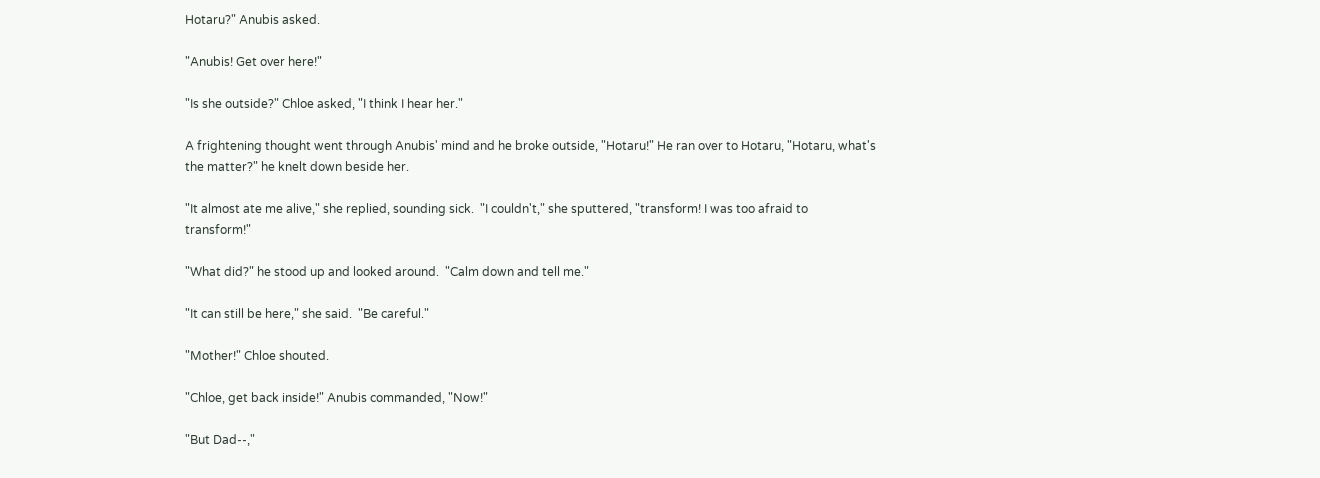Hotaru?" Anubis asked.

"Anubis! Get over here!"

"Is she outside?" Chloe asked, "I think I hear her."

A frightening thought went through Anubis' mind and he broke outside, "Hotaru!" He ran over to Hotaru, "Hotaru, what's the matter?" he knelt down beside her.

"It almost ate me alive," she replied, sounding sick.  "I couldn't," she sputtered, "transform! I was too afraid to transform!"

"What did?" he stood up and looked around.  "Calm down and tell me."

"It can still be here," she said.  "Be careful."

"Mother!" Chloe shouted.

"Chloe, get back inside!" Anubis commanded, "Now!"

"But Dad--,"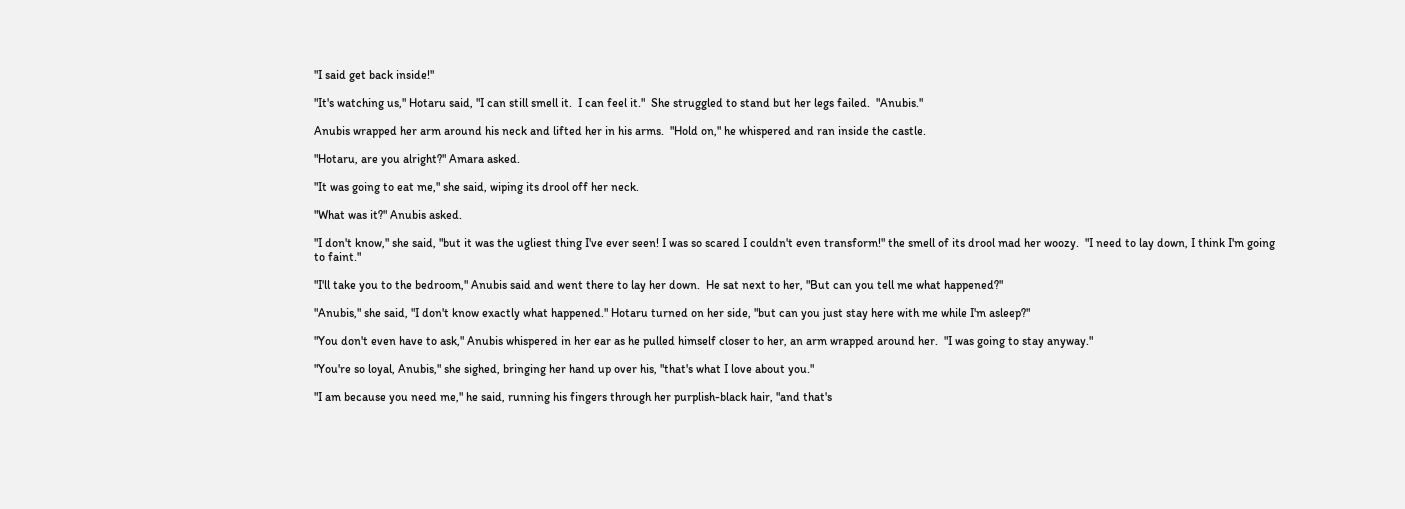"I said get back inside!"

"It's watching us," Hotaru said, "I can still smell it.  I can feel it."  She struggled to stand but her legs failed.  "Anubis."

Anubis wrapped her arm around his neck and lifted her in his arms.  "Hold on," he whispered and ran inside the castle.

"Hotaru, are you alright?" Amara asked.

"It was going to eat me," she said, wiping its drool off her neck.

"What was it?" Anubis asked.

"I don't know," she said, "but it was the ugliest thing I've ever seen! I was so scared I couldn't even transform!" the smell of its drool mad her woozy.  "I need to lay down, I think I'm going to faint."

"I'll take you to the bedroom," Anubis said and went there to lay her down.  He sat next to her, "But can you tell me what happened?"

"Anubis," she said, "I don't know exactly what happened." Hotaru turned on her side, "but can you just stay here with me while I'm asleep?"

"You don't even have to ask," Anubis whispered in her ear as he pulled himself closer to her, an arm wrapped around her.  "I was going to stay anyway."

"You're so loyal, Anubis," she sighed, bringing her hand up over his, "that's what I love about you."

"I am because you need me," he said, running his fingers through her purplish-black hair, "and that's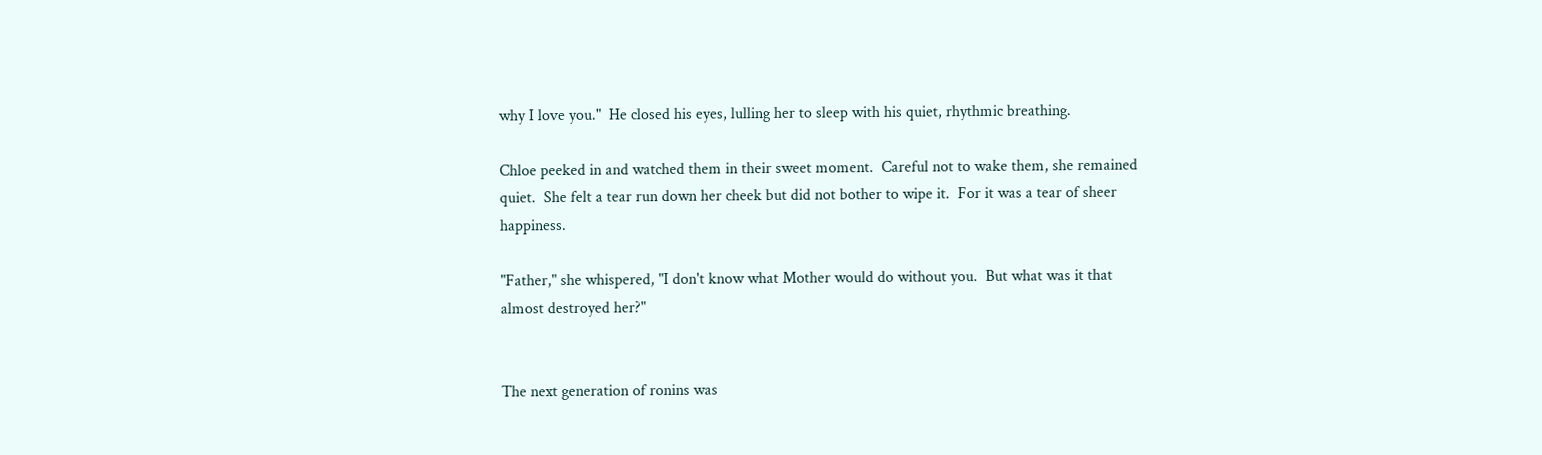why I love you."  He closed his eyes, lulling her to sleep with his quiet, rhythmic breathing.

Chloe peeked in and watched them in their sweet moment.  Careful not to wake them, she remained quiet.  She felt a tear run down her cheek but did not bother to wipe it.  For it was a tear of sheer happiness.

"Father," she whispered, "I don't know what Mother would do without you.  But what was it that almost destroyed her?"


The next generation of ronins was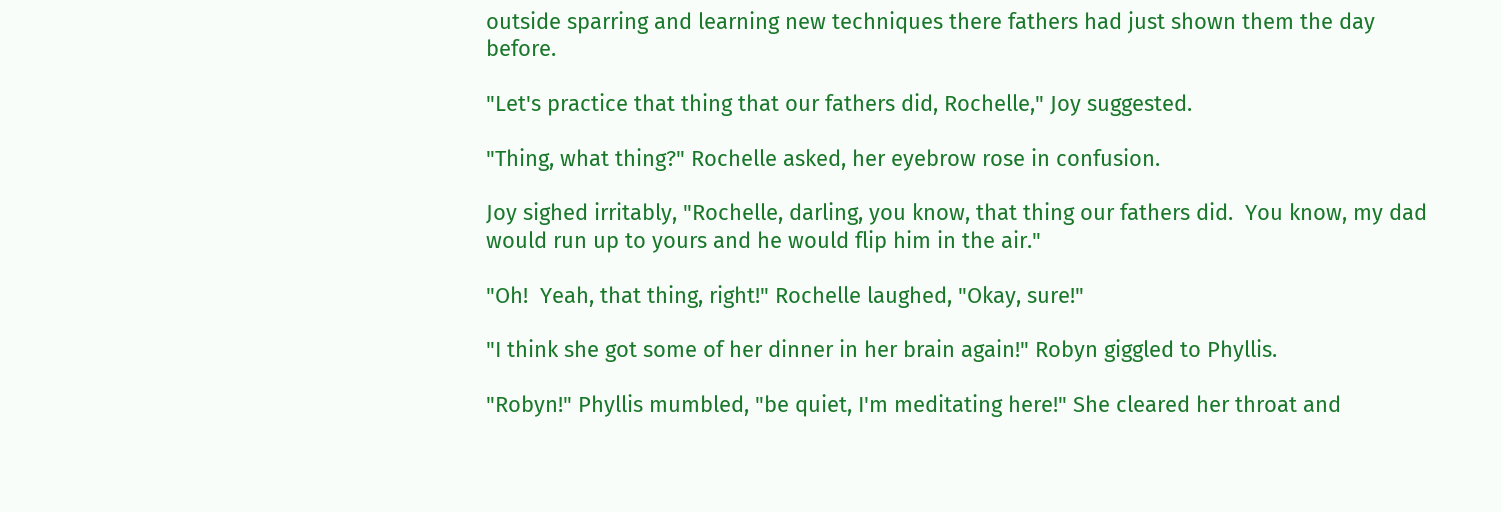outside sparring and learning new techniques there fathers had just shown them the day before.

"Let's practice that thing that our fathers did, Rochelle," Joy suggested.

"Thing, what thing?" Rochelle asked, her eyebrow rose in confusion.

Joy sighed irritably, "Rochelle, darling, you know, that thing our fathers did.  You know, my dad would run up to yours and he would flip him in the air."

"Oh!  Yeah, that thing, right!" Rochelle laughed, "Okay, sure!"

"I think she got some of her dinner in her brain again!" Robyn giggled to Phyllis.

"Robyn!" Phyllis mumbled, "be quiet, I'm meditating here!" She cleared her throat and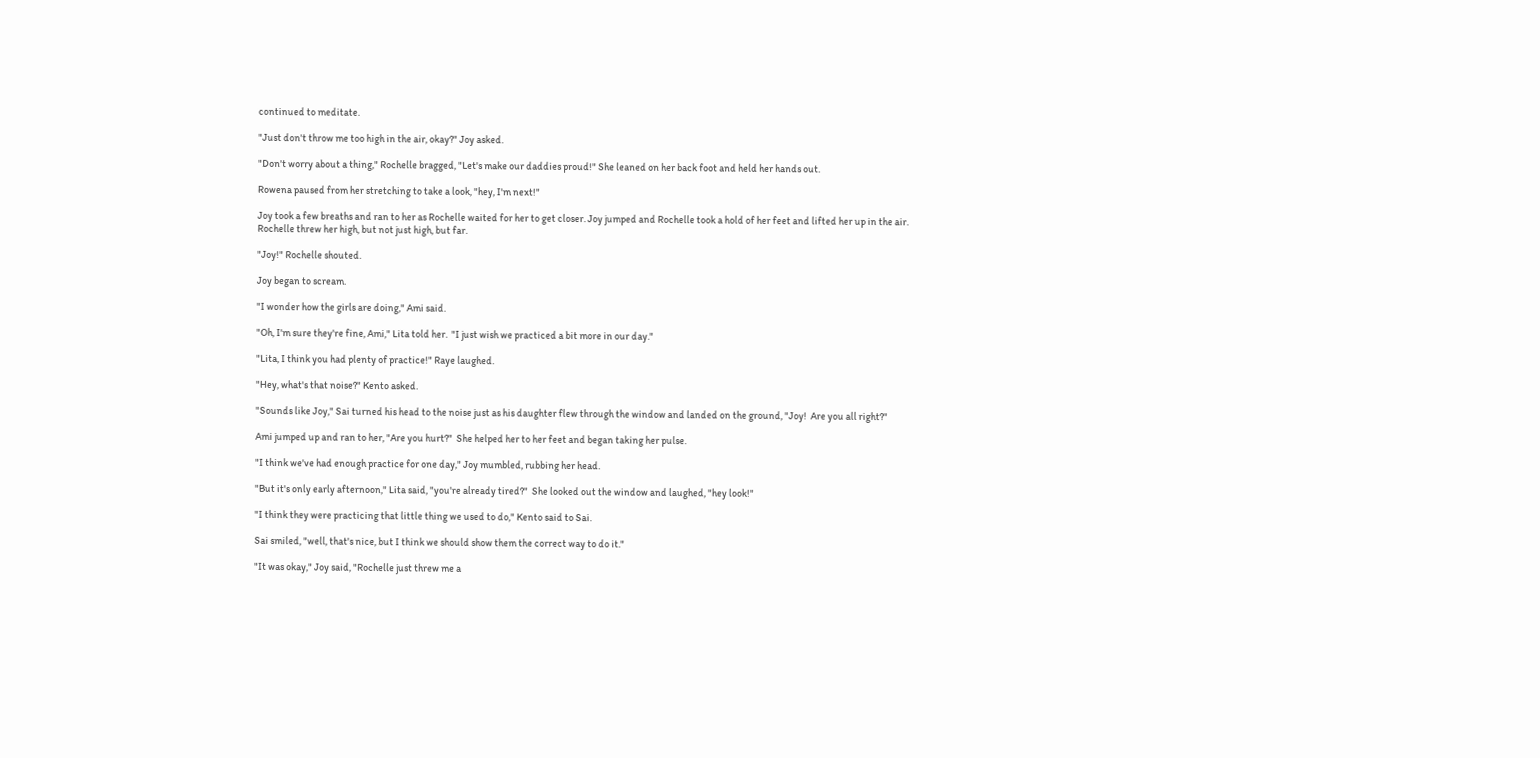continued to meditate.

"Just don't throw me too high in the air, okay?" Joy asked.

"Don't worry about a thing," Rochelle bragged, "Let's make our daddies proud!" She leaned on her back foot and held her hands out.

Rowena paused from her stretching to take a look, "hey, I'm next!"

Joy took a few breaths and ran to her as Rochelle waited for her to get closer. Joy jumped and Rochelle took a hold of her feet and lifted her up in the air.  Rochelle threw her high, but not just high, but far.

"Joy!" Rochelle shouted.

Joy began to scream.

"I wonder how the girls are doing," Ami said.

"Oh, I'm sure they're fine, Ami," Lita told her.  "I just wish we practiced a bit more in our day."

"Lita, I think you had plenty of practice!" Raye laughed.

"Hey, what's that noise?" Kento asked.

"Sounds like Joy," Sai turned his head to the noise just as his daughter flew through the window and landed on the ground, "Joy!  Are you all right?"

Ami jumped up and ran to her, "Are you hurt?"  She helped her to her feet and began taking her pulse.

"I think we've had enough practice for one day," Joy mumbled, rubbing her head.

"But it's only early afternoon," Lita said, "you're already tired?"  She looked out the window and laughed, "hey look!"

"I think they were practicing that little thing we used to do," Kento said to Sai.

Sai smiled, "well, that's nice, but I think we should show them the correct way to do it."

"It was okay," Joy said, "Rochelle just threw me a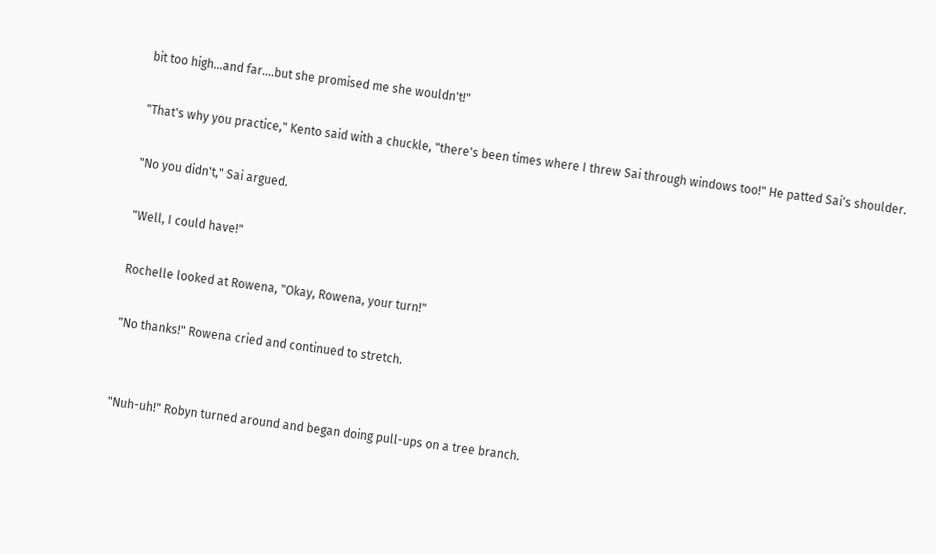bit too high…and far….but she promised me she wouldn't!"

"That's why you practice," Kento said with a chuckle, "there's been times where I threw Sai through windows too!" He patted Sai's shoulder.

"No you didn't," Sai argued.

"Well, I could have!"

Rochelle looked at Rowena, "Okay, Rowena, your turn!"

"No thanks!" Rowena cried and continued to stretch.


"Nuh-uh!" Robyn turned around and began doing pull-ups on a tree branch.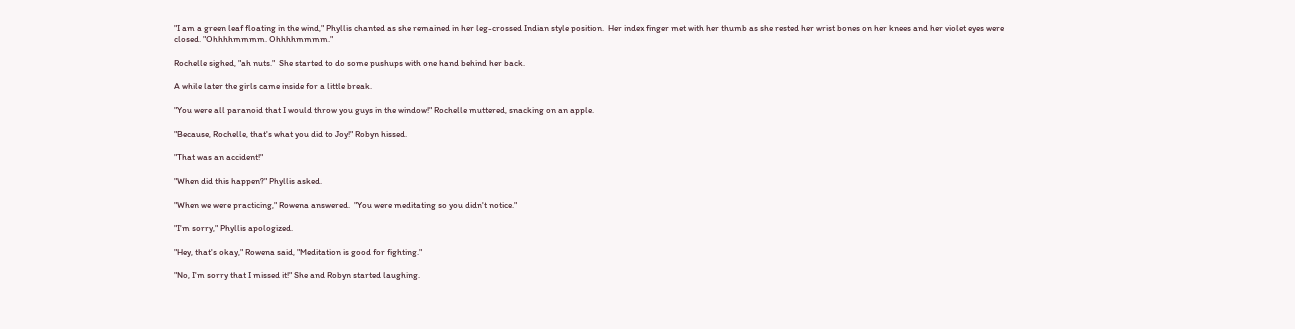"I am a green leaf floating in the wind," Phyllis chanted as she remained in her leg-crossed Indian style position.  Her index finger met with her thumb as she rested her wrist bones on her knees and her violet eyes were closed. "Ohhhhmmmm. Ohhhhmmmm."

Rochelle sighed, "ah nuts."  She started to do some pushups with one hand behind her back.

A while later the girls came inside for a little break.

"You were all paranoid that I would throw you guys in the window!" Rochelle muttered, snacking on an apple.

"Because, Rochelle, that's what you did to Joy!" Robyn hissed.

"That was an accident!"

"When did this happen?" Phyllis asked.

"When we were practicing," Rowena answered.  "You were meditating so you didn't notice."

"I'm sorry," Phyllis apologized.

"Hey, that's okay," Rowena said, "Meditation is good for fighting."

"No, I'm sorry that I missed it!" She and Robyn started laughing.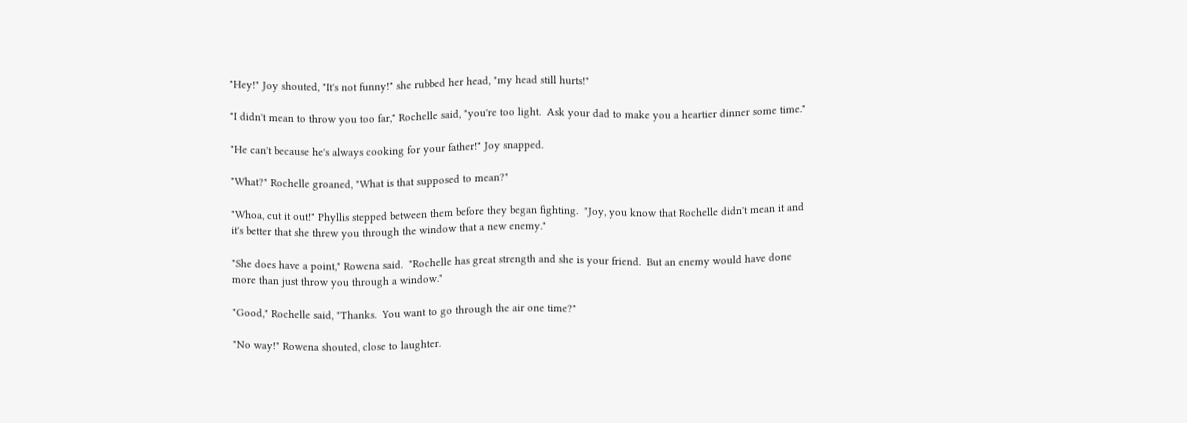"Hey!" Joy shouted, "It's not funny!" she rubbed her head, "my head still hurts!"

"I didn't mean to throw you too far," Rochelle said, "you're too light.  Ask your dad to make you a heartier dinner some time."

"He can't because he's always cooking for your father!" Joy snapped.

"What?" Rochelle groaned, "What is that supposed to mean?"

"Whoa, cut it out!" Phyllis stepped between them before they began fighting.  "Joy, you know that Rochelle didn't mean it and it's better that she threw you through the window that a new enemy."

"She does have a point," Rowena said.  "Rochelle has great strength and she is your friend.  But an enemy would have done more than just throw you through a window."

"Good," Rochelle said, "Thanks.  You want to go through the air one time?"

"No way!" Rowena shouted, close to laughter.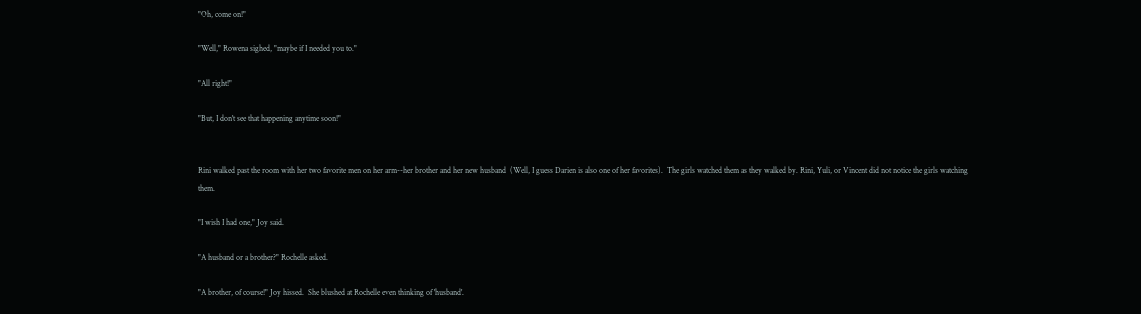"Oh, come on!"

"Well," Rowena sighed, "maybe if I needed you to."

"All right!"

"But, I don't see that happening anytime soon!"


Rini walked past the room with her two favorite men on her arm--her brother and her new husband  (Well, I guess Darien is also one of her favorites).  The girls watched them as they walked by. Rini, Yuli, or Vincent did not notice the girls watching them.

"I wish I had one," Joy said.

"A husband or a brother?" Rochelle asked.

"A brother, of course!" Joy hissed.  She blushed at Rochelle even thinking of 'husband'.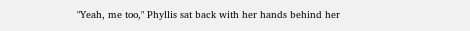"Yeah, me too," Phyllis sat back with her hands behind her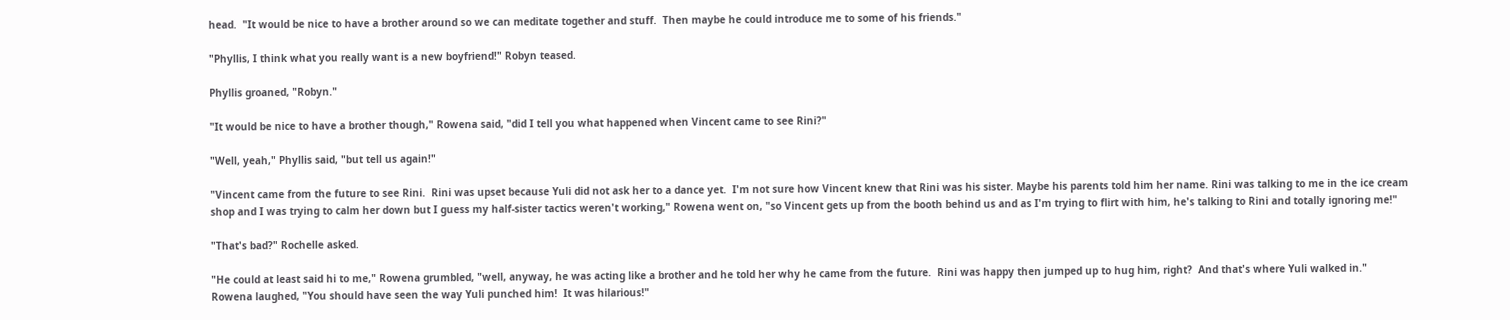head.  "It would be nice to have a brother around so we can meditate together and stuff.  Then maybe he could introduce me to some of his friends."

"Phyllis, I think what you really want is a new boyfriend!" Robyn teased.

Phyllis groaned, "Robyn."

"It would be nice to have a brother though," Rowena said, "did I tell you what happened when Vincent came to see Rini?"

"Well, yeah," Phyllis said, "but tell us again!"

"Vincent came from the future to see Rini.  Rini was upset because Yuli did not ask her to a dance yet.  I'm not sure how Vincent knew that Rini was his sister. Maybe his parents told him her name. Rini was talking to me in the ice cream shop and I was trying to calm her down but I guess my half-sister tactics weren't working," Rowena went on, "so Vincent gets up from the booth behind us and as I'm trying to flirt with him, he's talking to Rini and totally ignoring me!"

"That's bad?" Rochelle asked.

"He could at least said hi to me," Rowena grumbled, "well, anyway, he was acting like a brother and he told her why he came from the future.  Rini was happy then jumped up to hug him, right?  And that's where Yuli walked in."  Rowena laughed, "You should have seen the way Yuli punched him!  It was hilarious!"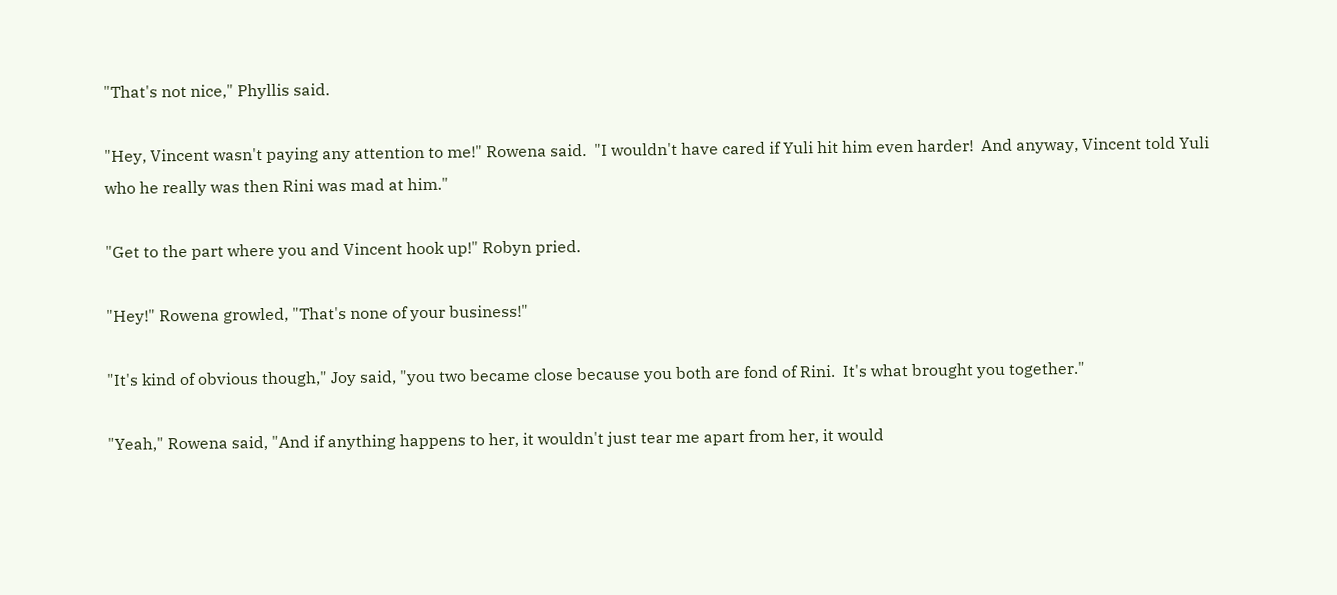"That's not nice," Phyllis said.

"Hey, Vincent wasn't paying any attention to me!" Rowena said.  "I wouldn't have cared if Yuli hit him even harder!  And anyway, Vincent told Yuli who he really was then Rini was mad at him."

"Get to the part where you and Vincent hook up!" Robyn pried.

"Hey!" Rowena growled, "That's none of your business!"

"It's kind of obvious though," Joy said, "you two became close because you both are fond of Rini.  It's what brought you together."

"Yeah," Rowena said, "And if anything happens to her, it wouldn't just tear me apart from her, it would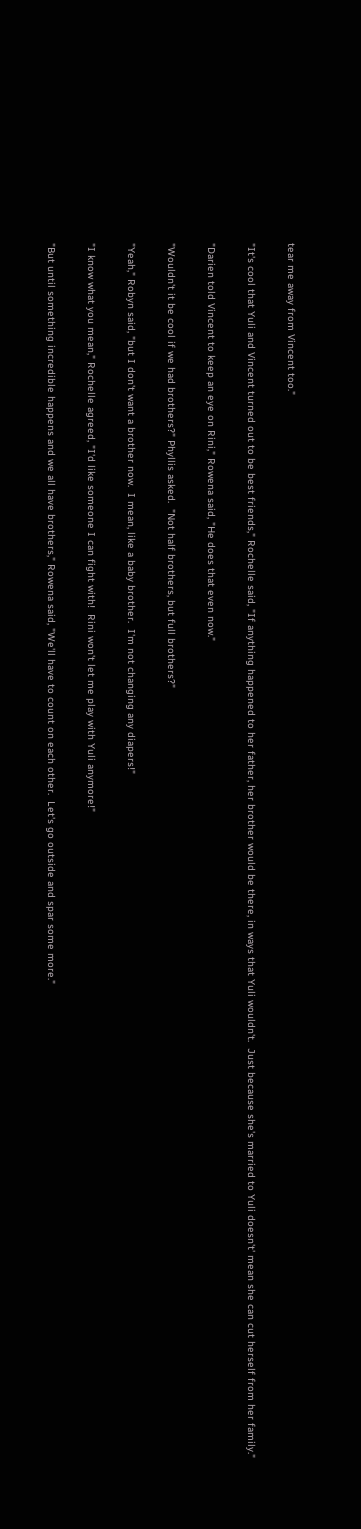tear me away from Vincent too."

"It's cool that Yuli and Vincent turned out to be best friends," Rochelle said, "If anything happened to her father, her brother would be there, in ways that Yuli wouldn't.  Just because she's married to Yuli doesn't' mean she can cut herself from her family."

"Darien told Vincent to keep an eye on Rini," Rowena said, "He does that even now."

"Wouldn't it be cool if we had brothers?" Phyllis asked.  "Not half brothers, but full brothers?"

"Yeah," Robyn said, "but I don't want a brother now.  I mean, like a baby brother.  I'm not changing any diapers!"

"I know what you mean," Rochelle agreed, "I'd like someone I can fight with!  Rini won't let me play with Yuli anymore!"

"But until something incredible happens and we all have brothers," Rowena said, "We'll have to count on each other.  Let's go outside and spar some more."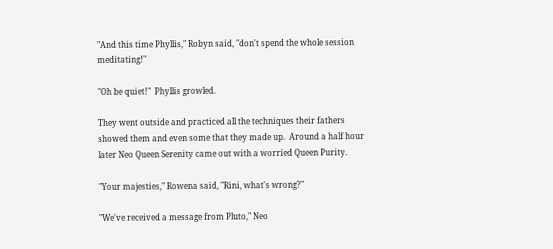"And this time Phyllis," Robyn said, "don't spend the whole session meditating!"

"Oh be quiet!"  Phyllis growled.

They went outside and practiced all the techniques their fathers showed them and even some that they made up.  Around a half hour later Neo Queen Serenity came out with a worried Queen Purity.

"Your majesties," Rowena said, "Rini, what's wrong?"

"We've received a message from Pluto," Neo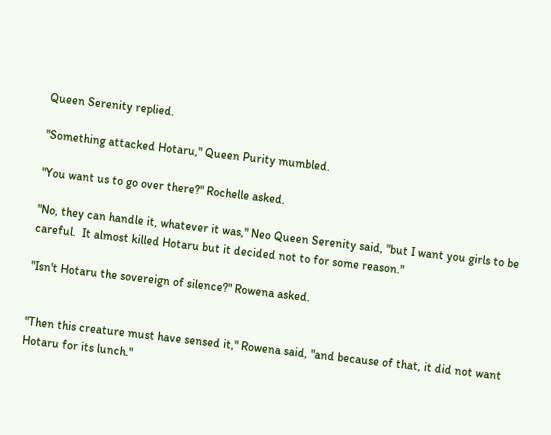Queen Serenity replied.

"Something attacked Hotaru," Queen Purity mumbled.

"You want us to go over there?" Rochelle asked.

"No, they can handle it, whatever it was," Neo Queen Serenity said, "but I want you girls to be careful.  It almost killed Hotaru but it decided not to for some reason."

"Isn't Hotaru the sovereign of silence?" Rowena asked.


"Then this creature must have sensed it," Rowena said, "and because of that, it did not want Hotaru for its lunch."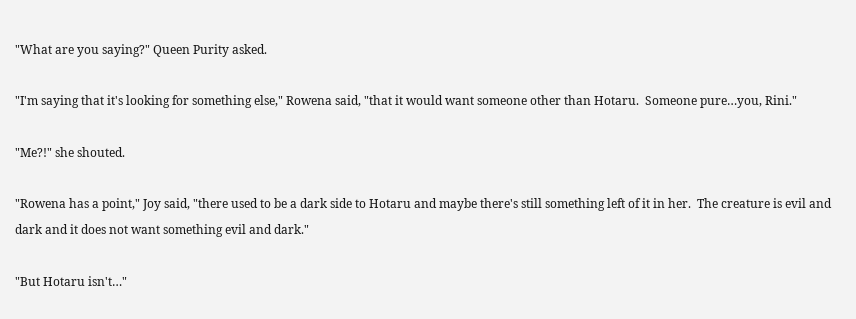"What are you saying?" Queen Purity asked.

"I'm saying that it's looking for something else," Rowena said, "that it would want someone other than Hotaru.  Someone pure…you, Rini."

"Me?!" she shouted.

"Rowena has a point," Joy said, "there used to be a dark side to Hotaru and maybe there's still something left of it in her.  The creature is evil and dark and it does not want something evil and dark."

"But Hotaru isn't…"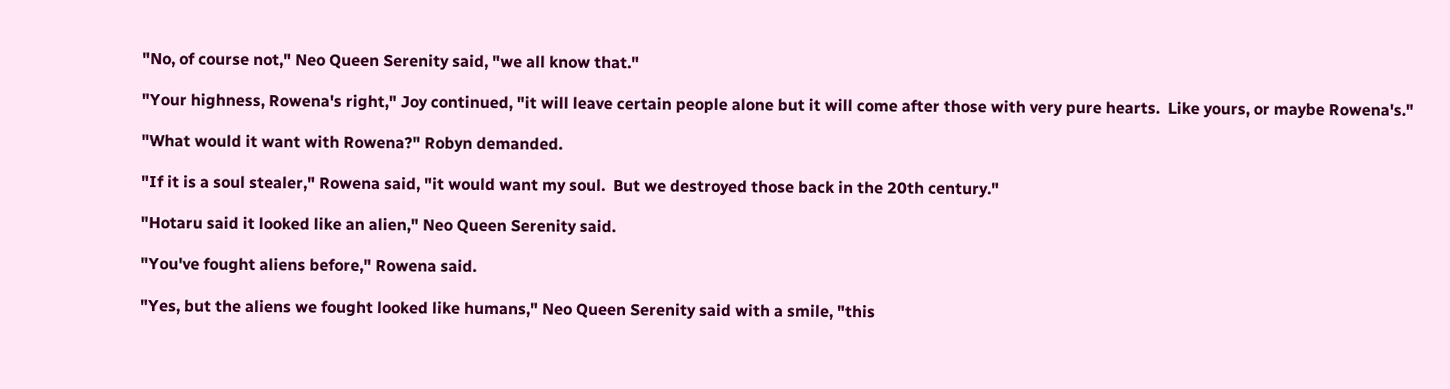"No, of course not," Neo Queen Serenity said, "we all know that."

"Your highness, Rowena's right," Joy continued, "it will leave certain people alone but it will come after those with very pure hearts.  Like yours, or maybe Rowena's."

"What would it want with Rowena?" Robyn demanded.

"If it is a soul stealer," Rowena said, "it would want my soul.  But we destroyed those back in the 20th century."

"Hotaru said it looked like an alien," Neo Queen Serenity said.

"You've fought aliens before," Rowena said.

"Yes, but the aliens we fought looked like humans," Neo Queen Serenity said with a smile, "this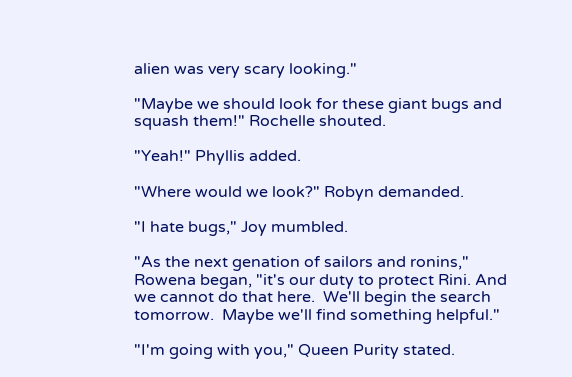alien was very scary looking."

"Maybe we should look for these giant bugs and squash them!" Rochelle shouted.

"Yeah!" Phyllis added.

"Where would we look?" Robyn demanded.

"I hate bugs," Joy mumbled.

"As the next genation of sailors and ronins," Rowena began, "it's our duty to protect Rini. And we cannot do that here.  We'll begin the search tomorrow.  Maybe we'll find something helpful."

"I'm going with you," Queen Purity stated.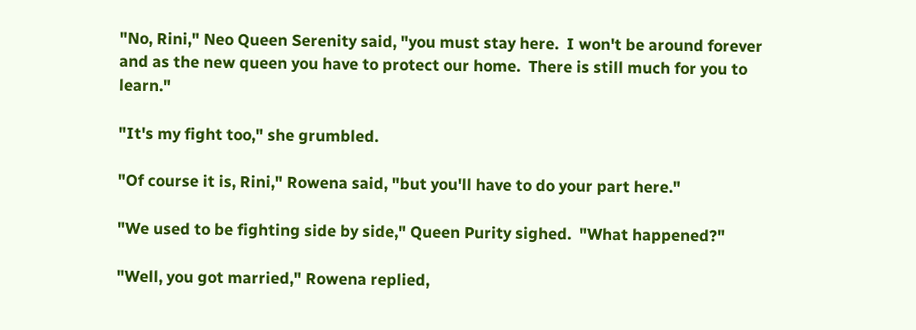"No, Rini," Neo Queen Serenity said, "you must stay here.  I won't be around forever and as the new queen you have to protect our home.  There is still much for you to learn."

"It's my fight too," she grumbled.

"Of course it is, Rini," Rowena said, "but you'll have to do your part here."

"We used to be fighting side by side," Queen Purity sighed.  "What happened?"

"Well, you got married," Rowena replied,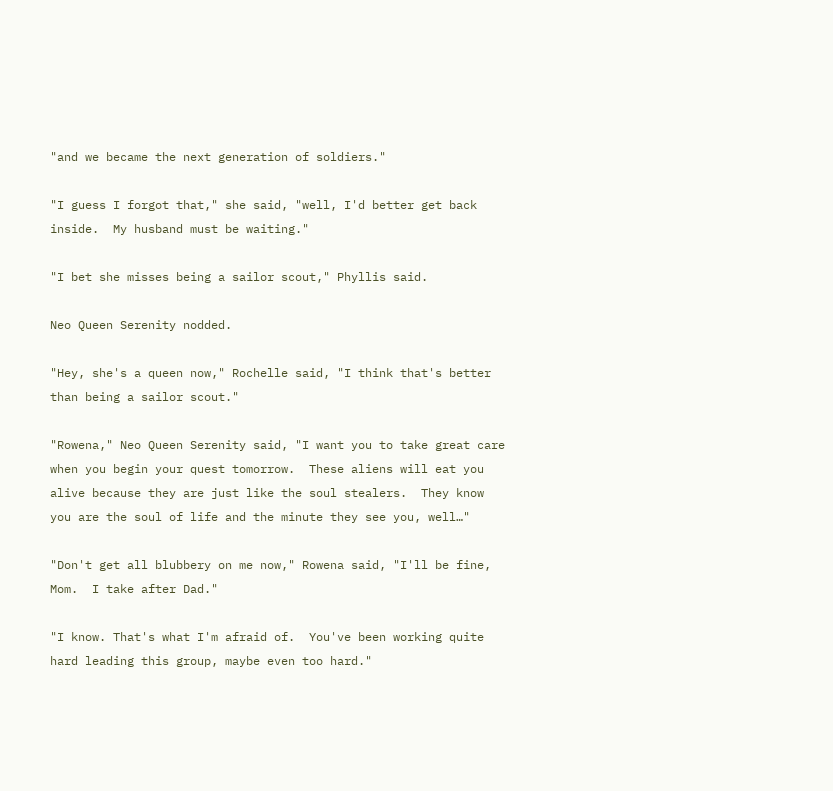"and we became the next generation of soldiers."

"I guess I forgot that," she said, "well, I'd better get back inside.  My husband must be waiting."

"I bet she misses being a sailor scout," Phyllis said.

Neo Queen Serenity nodded.

"Hey, she's a queen now," Rochelle said, "I think that's better than being a sailor scout."

"Rowena," Neo Queen Serenity said, "I want you to take great care when you begin your quest tomorrow.  These aliens will eat you alive because they are just like the soul stealers.  They know you are the soul of life and the minute they see you, well…"

"Don't get all blubbery on me now," Rowena said, "I'll be fine, Mom.  I take after Dad."

"I know. That's what I'm afraid of.  You've been working quite hard leading this group, maybe even too hard."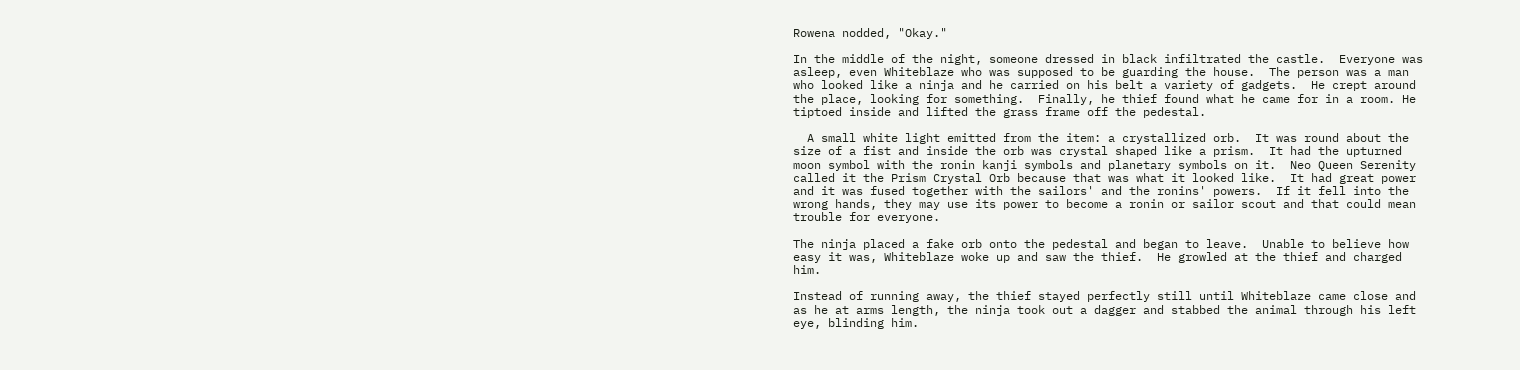Rowena nodded, "Okay."

In the middle of the night, someone dressed in black infiltrated the castle.  Everyone was asleep, even Whiteblaze who was supposed to be guarding the house.  The person was a man who looked like a ninja and he carried on his belt a variety of gadgets.  He crept around the place, looking for something.  Finally, he thief found what he came for in a room. He tiptoed inside and lifted the grass frame off the pedestal.

  A small white light emitted from the item: a crystallized orb.  It was round about the size of a fist and inside the orb was crystal shaped like a prism.  It had the upturned moon symbol with the ronin kanji symbols and planetary symbols on it.  Neo Queen Serenity called it the Prism Crystal Orb because that was what it looked like.  It had great power and it was fused together with the sailors' and the ronins' powers.  If it fell into the wrong hands, they may use its power to become a ronin or sailor scout and that could mean trouble for everyone.

The ninja placed a fake orb onto the pedestal and began to leave.  Unable to believe how easy it was, Whiteblaze woke up and saw the thief.  He growled at the thief and charged him.

Instead of running away, the thief stayed perfectly still until Whiteblaze came close and as he at arms length, the ninja took out a dagger and stabbed the animal through his left eye, blinding him.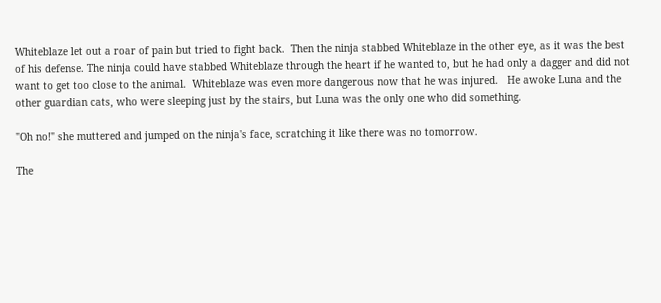Whiteblaze let out a roar of pain but tried to fight back.  Then the ninja stabbed Whiteblaze in the other eye, as it was the best of his defense. The ninja could have stabbed Whiteblaze through the heart if he wanted to, but he had only a dagger and did not want to get too close to the animal.  Whiteblaze was even more dangerous now that he was injured.   He awoke Luna and the other guardian cats, who were sleeping just by the stairs, but Luna was the only one who did something.

"Oh no!" she muttered and jumped on the ninja's face, scratching it like there was no tomorrow.

The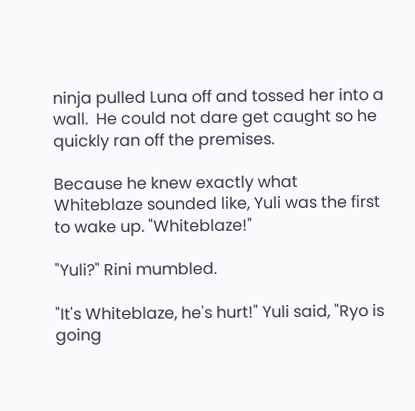ninja pulled Luna off and tossed her into a wall.  He could not dare get caught so he quickly ran off the premises.

Because he knew exactly what Whiteblaze sounded like, Yuli was the first to wake up. "Whiteblaze!"

"Yuli?" Rini mumbled.

"It's Whiteblaze, he's hurt!" Yuli said, "Ryo is going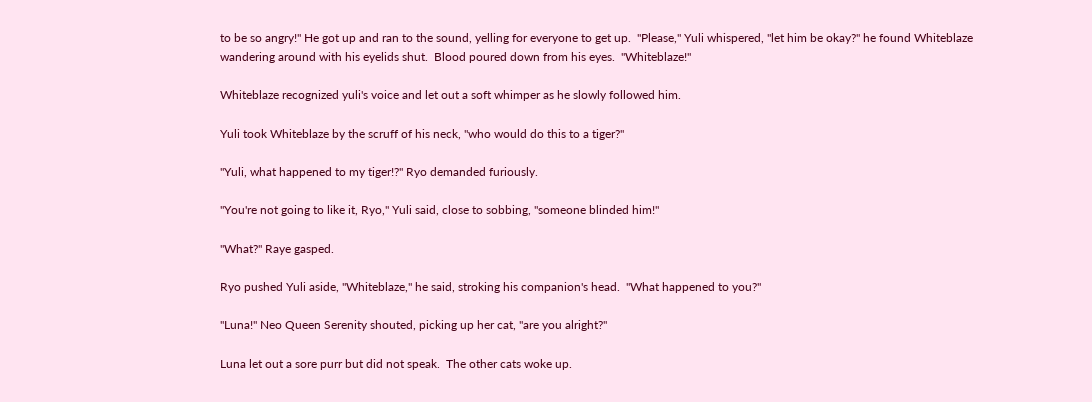to be so angry!" He got up and ran to the sound, yelling for everyone to get up.  "Please," Yuli whispered, "let him be okay?" he found Whiteblaze wandering around with his eyelids shut.  Blood poured down from his eyes.  "Whiteblaze!"

Whiteblaze recognized yuli's voice and let out a soft whimper as he slowly followed him.

Yuli took Whiteblaze by the scruff of his neck, "who would do this to a tiger?"

"Yuli, what happened to my tiger!?" Ryo demanded furiously.

"You're not going to like it, Ryo," Yuli said, close to sobbing, "someone blinded him!"

"What?" Raye gasped.

Ryo pushed Yuli aside, "Whiteblaze," he said, stroking his companion's head.  "What happened to you?"

"Luna!" Neo Queen Serenity shouted, picking up her cat, "are you alright?"

Luna let out a sore purr but did not speak.  The other cats woke up.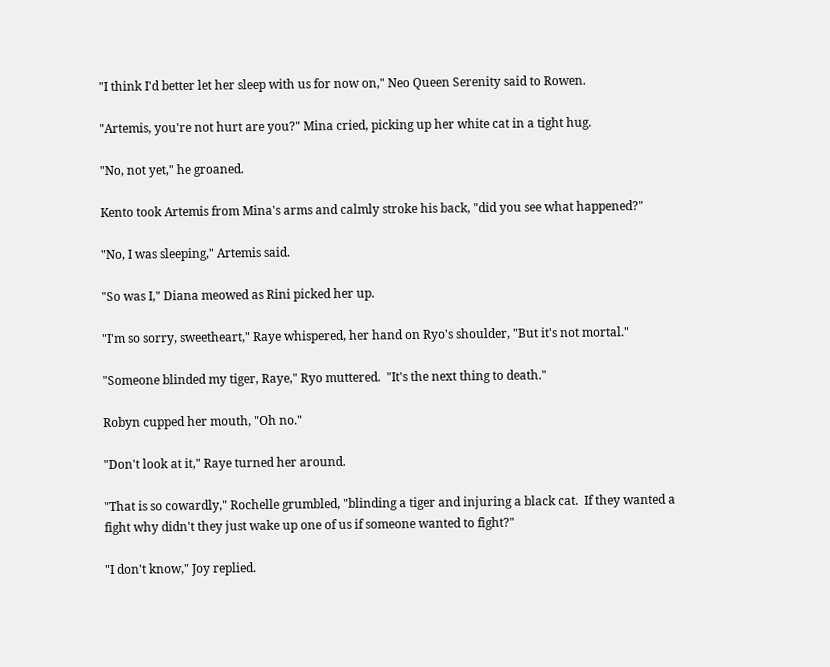"I think I'd better let her sleep with us for now on," Neo Queen Serenity said to Rowen.

"Artemis, you're not hurt are you?" Mina cried, picking up her white cat in a tight hug.

"No, not yet," he groaned.

Kento took Artemis from Mina's arms and calmly stroke his back, "did you see what happened?"

"No, I was sleeping," Artemis said.

"So was I," Diana meowed as Rini picked her up.

"I'm so sorry, sweetheart," Raye whispered, her hand on Ryo's shoulder, "But it's not mortal."

"Someone blinded my tiger, Raye," Ryo muttered.  "It's the next thing to death."

Robyn cupped her mouth, "Oh no."

"Don't look at it," Raye turned her around.

"That is so cowardly," Rochelle grumbled, "blinding a tiger and injuring a black cat.  If they wanted a fight why didn't they just wake up one of us if someone wanted to fight?"

"I don't know," Joy replied.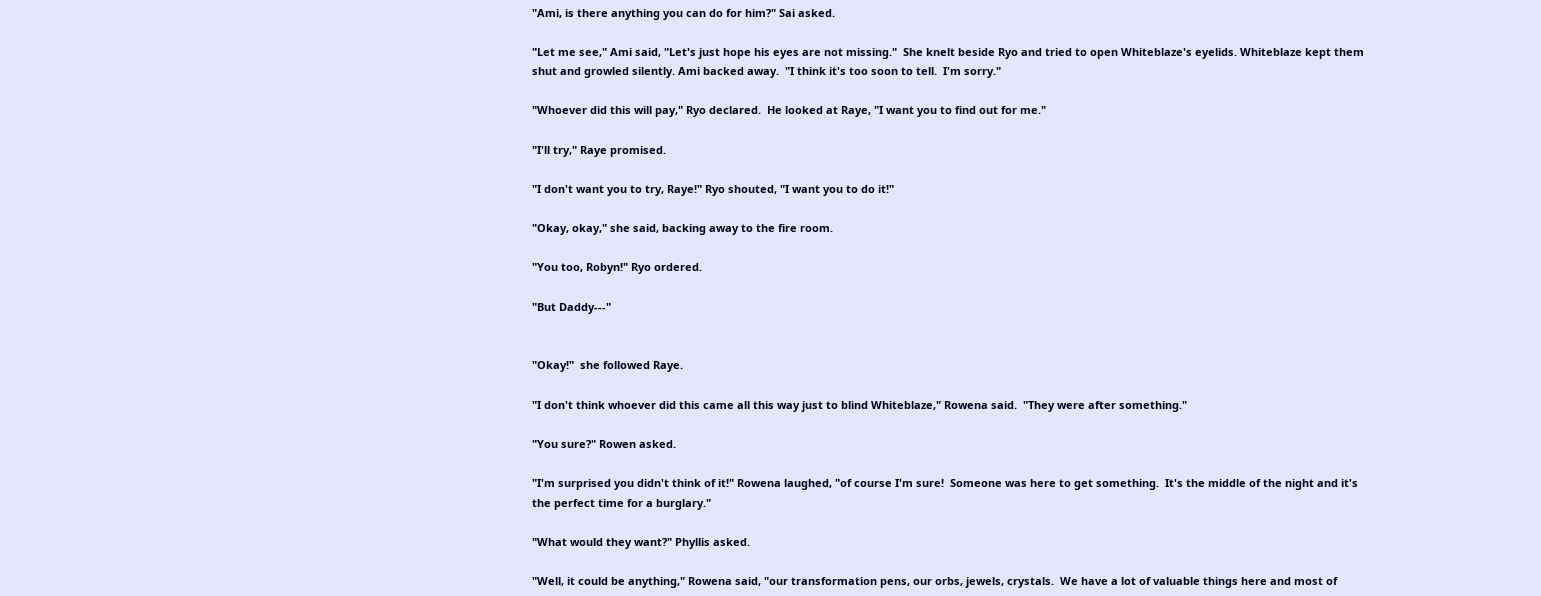"Ami, is there anything you can do for him?" Sai asked.

"Let me see," Ami said, "Let's just hope his eyes are not missing."  She knelt beside Ryo and tried to open Whiteblaze's eyelids. Whiteblaze kept them shut and growled silently. Ami backed away.  "I think it's too soon to tell.  I'm sorry."

"Whoever did this will pay," Ryo declared.  He looked at Raye, "I want you to find out for me."

"I'll try," Raye promised.

"I don't want you to try, Raye!" Ryo shouted, "I want you to do it!"

"Okay, okay," she said, backing away to the fire room.

"You too, Robyn!" Ryo ordered.

"But Daddy---"


"Okay!"  she followed Raye.

"I don't think whoever did this came all this way just to blind Whiteblaze," Rowena said.  "They were after something."

"You sure?" Rowen asked.

"I'm surprised you didn't think of it!" Rowena laughed, "of course I'm sure!  Someone was here to get something.  It's the middle of the night and it's the perfect time for a burglary."

"What would they want?" Phyllis asked.

"Well, it could be anything," Rowena said, "our transformation pens, our orbs, jewels, crystals.  We have a lot of valuable things here and most of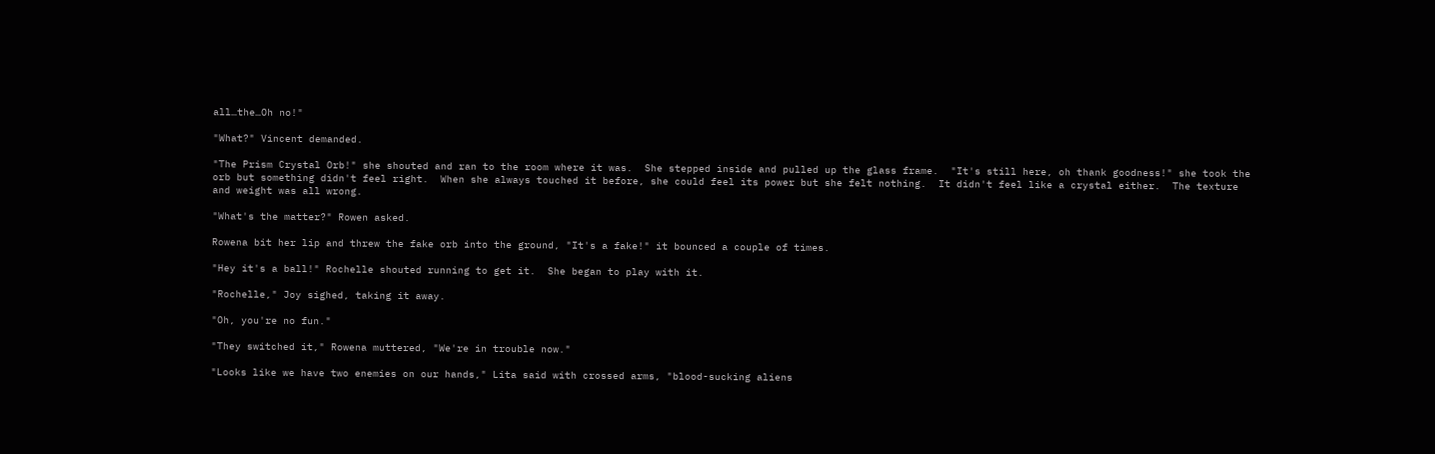all…the…Oh no!"

"What?" Vincent demanded.

"The Prism Crystal Orb!" she shouted and ran to the room where it was.  She stepped inside and pulled up the glass frame.  "It's still here, oh thank goodness!" she took the orb but something didn't feel right.  When she always touched it before, she could feel its power but she felt nothing.  It didn't feel like a crystal either.  The texture and weight was all wrong.

"What's the matter?" Rowen asked.

Rowena bit her lip and threw the fake orb into the ground, "It's a fake!" it bounced a couple of times.

"Hey it's a ball!" Rochelle shouted running to get it.  She began to play with it.

"Rochelle," Joy sighed, taking it away.

"Oh, you're no fun."

"They switched it," Rowena muttered, "We're in trouble now."

"Looks like we have two enemies on our hands," Lita said with crossed arms, "blood-sucking aliens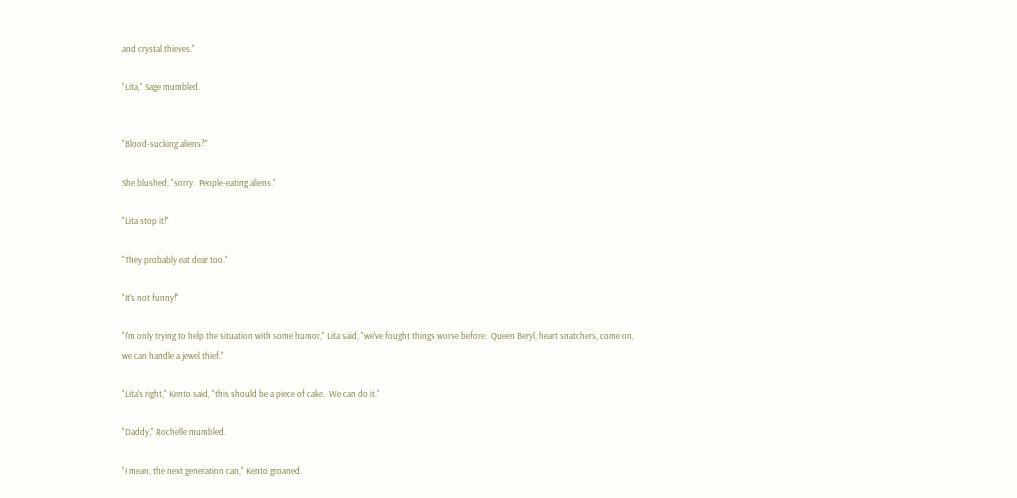and crystal thieves."

"Lita," Sage mumbled.


"Blood-sucking aliens?"

She blushed, "sorry.  People-eating aliens."

"Lita stop it!"

"They probably eat dear too."

"It's not funny!"

"I'm only trying to help the situation with some humor," Lita said, "we've fought things worse before.  Queen Beryl, heart snatchers, come on, we can handle a jewel thief."

"Lita's right," Kento said, "this should be a piece of cake.  We can do it."

"Daddy," Rochelle mumbled.

"I mean, the next generation can," Kento groaned.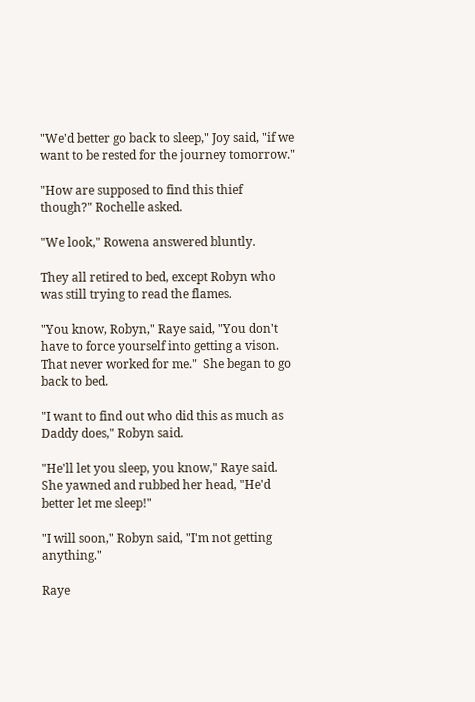"We'd better go back to sleep," Joy said, "if we want to be rested for the journey tomorrow."

"How are supposed to find this thief though?" Rochelle asked.

"We look," Rowena answered bluntly.

They all retired to bed, except Robyn who was still trying to read the flames.

"You know, Robyn," Raye said, "You don't have to force yourself into getting a vison.  That never worked for me."  She began to go back to bed.

"I want to find out who did this as much as Daddy does," Robyn said.

"He'll let you sleep, you know," Raye said.  She yawned and rubbed her head, "He'd better let me sleep!"

"I will soon," Robyn said, "I'm not getting anything."

Raye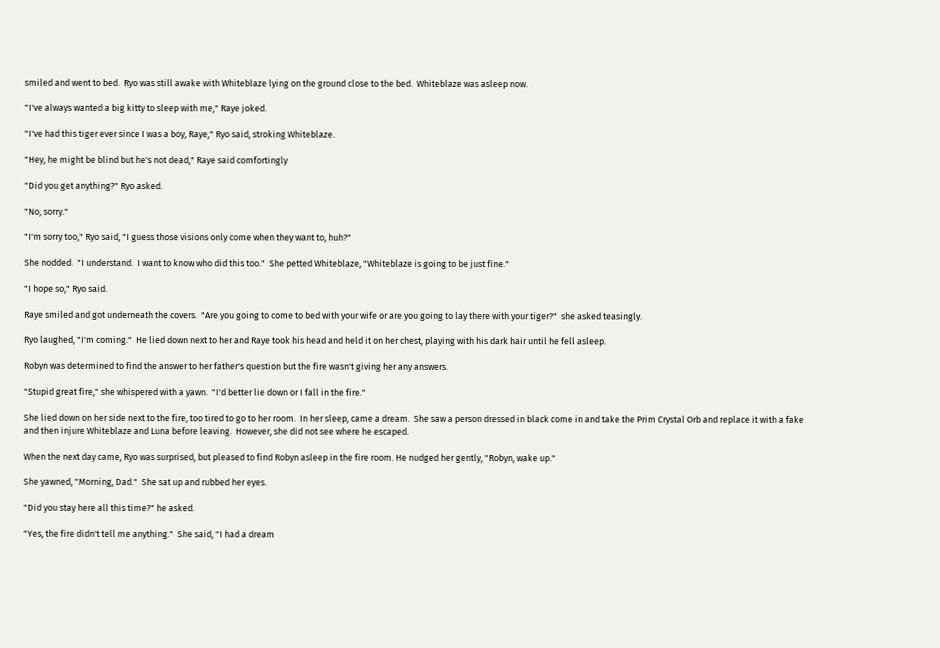smiled and went to bed.  Ryo was still awake with Whiteblaze lying on the ground close to the bed.  Whiteblaze was asleep now.

"I've always wanted a big kitty to sleep with me," Raye joked.

"I've had this tiger ever since I was a boy, Raye," Ryo said, stroking Whiteblaze.

"Hey, he might be blind but he's not dead," Raye said comfortingly

"Did you get anything?" Ryo asked.

"No, sorry."

"I'm sorry too," Ryo said, "I guess those visions only come when they want to, huh?"

She nodded.  "I understand.  I want to know who did this too."  She petted Whiteblaze, "Whiteblaze is going to be just fine."

"I hope so," Ryo said.

Raye smiled and got underneath the covers.  "Are you going to come to bed with your wife or are you going to lay there with your tiger?"  she asked teasingly.

Ryo laughed, "I'm coming."  He lied down next to her and Raye took his head and held it on her chest, playing with his dark hair until he fell asleep.

Robyn was determined to find the answer to her father's question but the fire wasn't giving her any answers.

"Stupid great fire," she whispered with a yawn.  "I'd better lie down or I fall in the fire."

She lied down on her side next to the fire, too tired to go to her room.  In her sleep, came a dream.  She saw a person dressed in black come in and take the Prim Crystal Orb and replace it with a fake and then injure Whiteblaze and Luna before leaving.  However, she did not see where he escaped.

When the next day came, Ryo was surprised, but pleased to find Robyn asleep in the fire room. He nudged her gently, "Robyn, wake up."

She yawned, "Morning, Dad."  She sat up and rubbed her eyes.

"Did you stay here all this time?" he asked.

"Yes, the fire didn't tell me anything."  She said, "I had a dream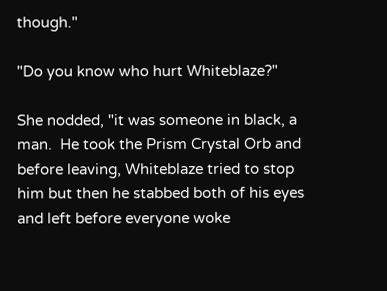though."

"Do you know who hurt Whiteblaze?"

She nodded, "it was someone in black, a man.  He took the Prism Crystal Orb and before leaving, Whiteblaze tried to stop him but then he stabbed both of his eyes and left before everyone woke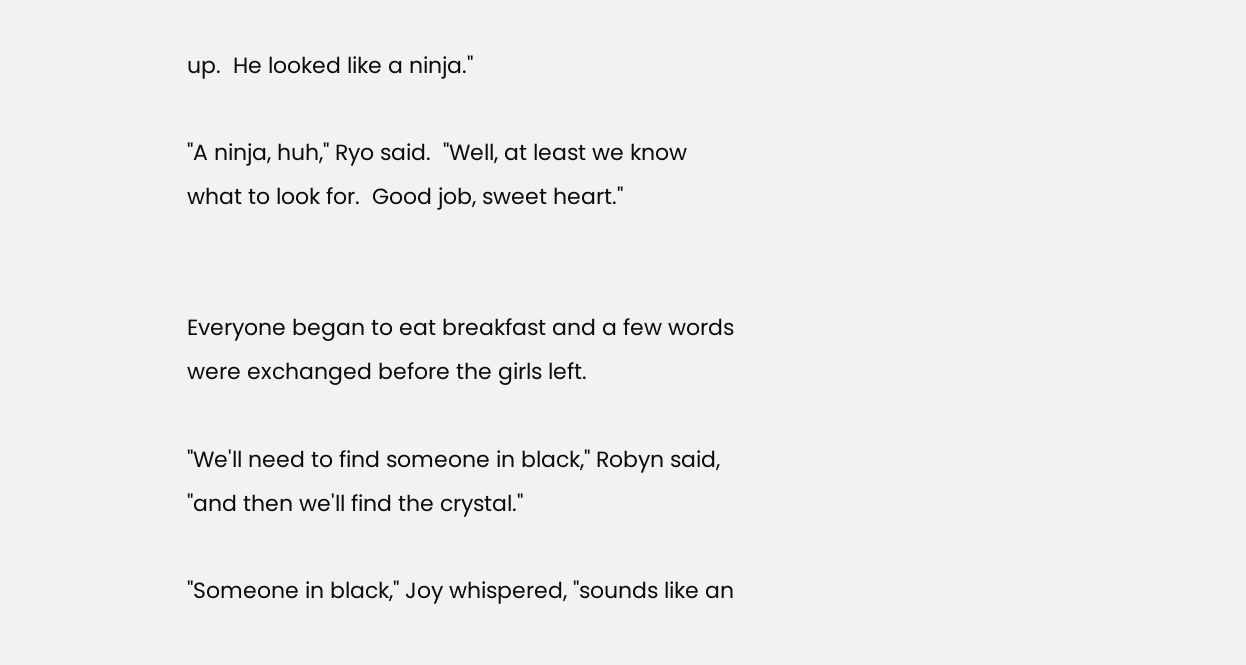up.  He looked like a ninja."

"A ninja, huh," Ryo said.  "Well, at least we know what to look for.  Good job, sweet heart."


Everyone began to eat breakfast and a few words were exchanged before the girls left.

"We'll need to find someone in black," Robyn said, "and then we'll find the crystal."

"Someone in black," Joy whispered, "sounds like an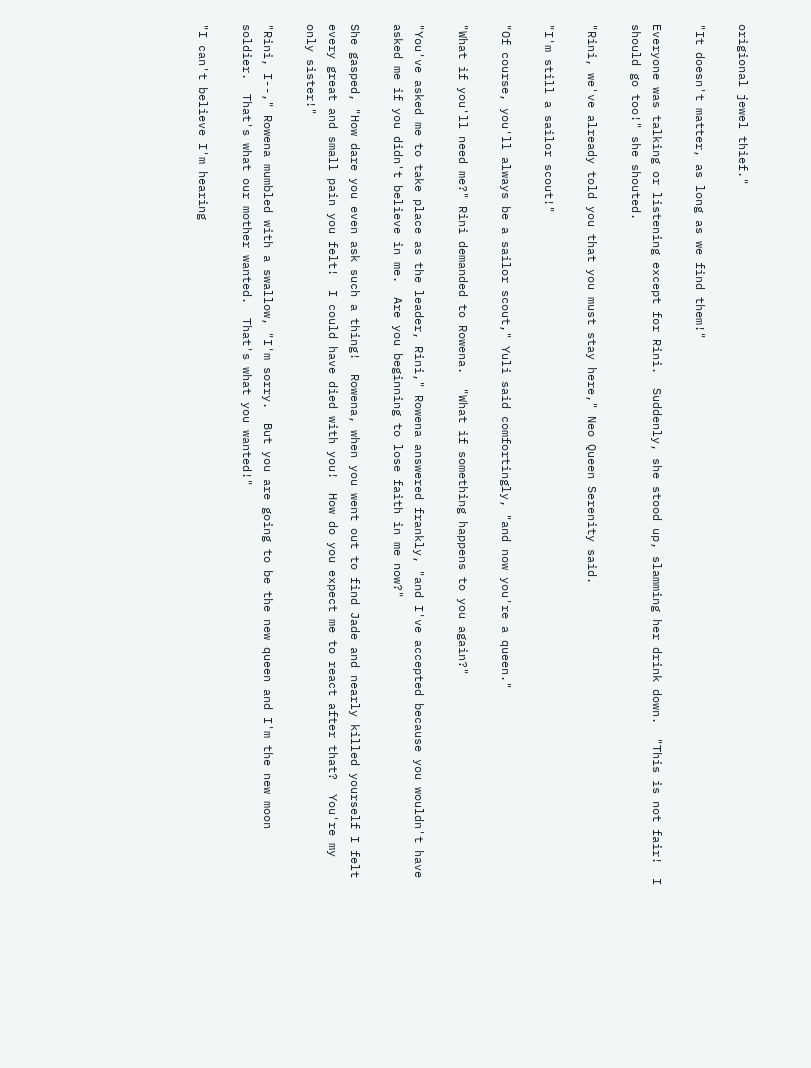origional jewel thief."

"It doesn't matter, as long as we find them!"

Everyone was talking or listening except for Rini.  Suddenly, she stood up, slamming her drink down.  "This is not fair!  I should go too!" she shouted.

"Rini, we've already told you that you must stay here," Neo Queen Serenity said.

"I'm still a sailor scout!"

"Of course, you'll always be a sailor scout," Yuli said comfortingly, "and now you're a queen."

"What if you'll need me?" Rini demanded to Rowena.  "What if something happens to you again?"

"You've asked me to take place as the leader, Rini," Rowena answered frankly, "and I've accepted because you wouldn't have asked me if you didn't believe in me.  Are you beginning to lose faith in me now?"

She gasped, "How dare you even ask such a thing!  Rowena, when you went out to find Jade and nearly killed yourself I felt every great and small pain you felt!  I could have died with you!  How do you expect me to react after that?  You're my only sister!"

"Rini, I--," Rowena mumbled with a swallow, "I'm sorry.  But you are going to be the new queen and I'm the new moon soldier.  That's what our mother wanted.  That's what you wanted!"

"I can't believe I'm hearing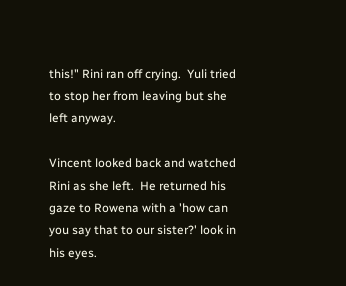this!" Rini ran off crying.  Yuli tried to stop her from leaving but she left anyway.

Vincent looked back and watched Rini as she left.  He returned his gaze to Rowena with a 'how can you say that to our sister?' look in his eyes.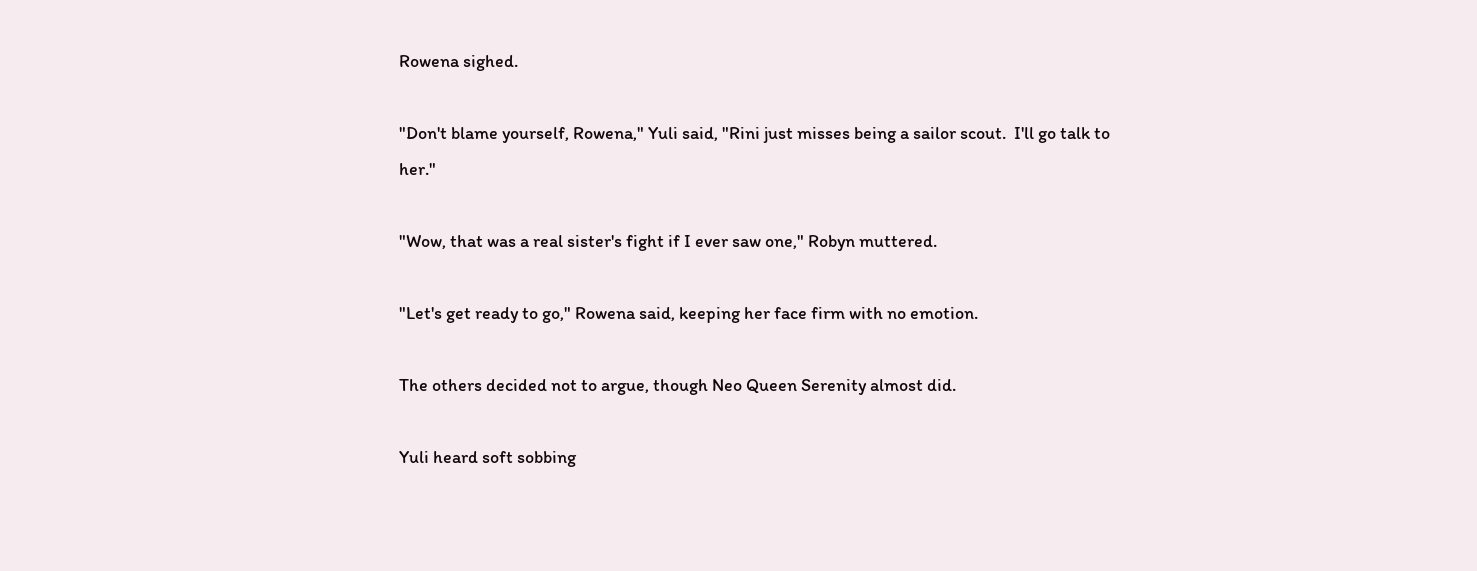Rowena sighed.

"Don't blame yourself, Rowena," Yuli said, "Rini just misses being a sailor scout.  I'll go talk to her."

"Wow, that was a real sister's fight if I ever saw one," Robyn muttered.

"Let's get ready to go," Rowena said, keeping her face firm with no emotion.

The others decided not to argue, though Neo Queen Serenity almost did.

Yuli heard soft sobbing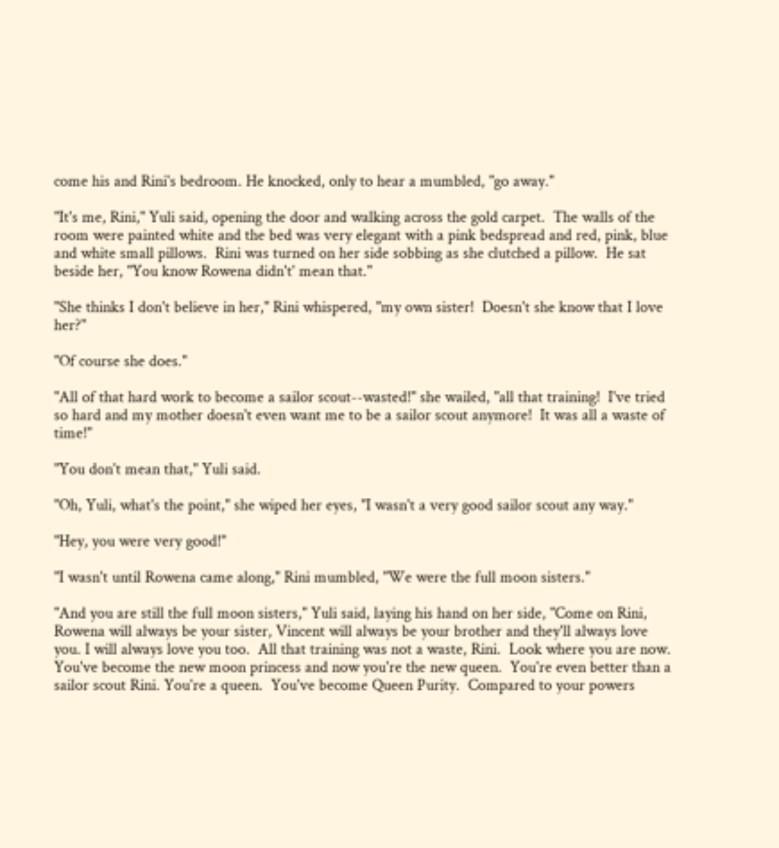come his and Rini's bedroom. He knocked, only to hear a mumbled, "go away."

"It's me, Rini," Yuli said, opening the door and walking across the gold carpet.  The walls of the room were painted white and the bed was very elegant with a pink bedspread and red, pink, blue and white small pillows.  Rini was turned on her side sobbing as she clutched a pillow.  He sat beside her, "You know Rowena didn't' mean that."

"She thinks I don't believe in her," Rini whispered, "my own sister!  Doesn't she know that I love her?"

"Of course she does."

"All of that hard work to become a sailor scout--wasted!" she wailed, "all that training!  I've tried so hard and my mother doesn't even want me to be a sailor scout anymore!  It was all a waste of time!"

"You don't mean that," Yuli said.

"Oh, Yuli, what's the point," she wiped her eyes, "I wasn't a very good sailor scout any way."

"Hey, you were very good!"

"I wasn't until Rowena came along," Rini mumbled, "We were the full moon sisters."

"And you are still the full moon sisters," Yuli said, laying his hand on her side, "Come on Rini, Rowena will always be your sister, Vincent will always be your brother and they'll always love you. I will always love you too.  All that training was not a waste, Rini.  Look where you are now.  You've become the new moon princess and now you're the new queen.  You're even better than a sailor scout Rini. You're a queen.  You've become Queen Purity.  Compared to your powers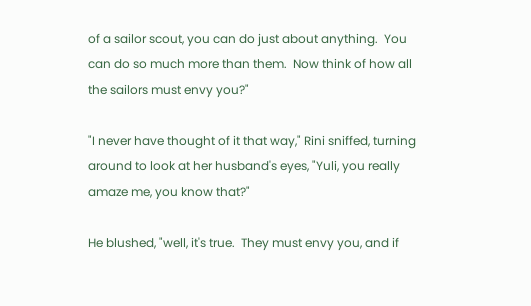of a sailor scout, you can do just about anything.  You can do so much more than them.  Now think of how all the sailors must envy you?"

"I never have thought of it that way," Rini sniffed, turning around to look at her husband's eyes, "Yuli, you really amaze me, you know that?"

He blushed, "well, it's true.  They must envy you, and if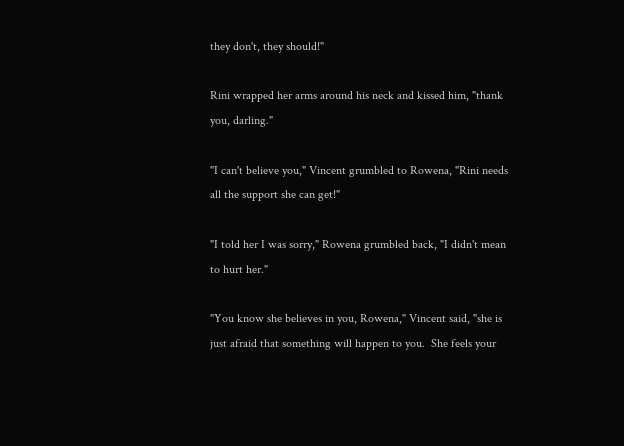they don't, they should!"

Rini wrapped her arms around his neck and kissed him, "thank you, darling."

"I can't believe you," Vincent grumbled to Rowena, "Rini needs all the support she can get!"

"I told her I was sorry," Rowena grumbled back, "I didn't mean to hurt her."

"You know she believes in you, Rowena," Vincent said, "she is just afraid that something will happen to you.  She feels your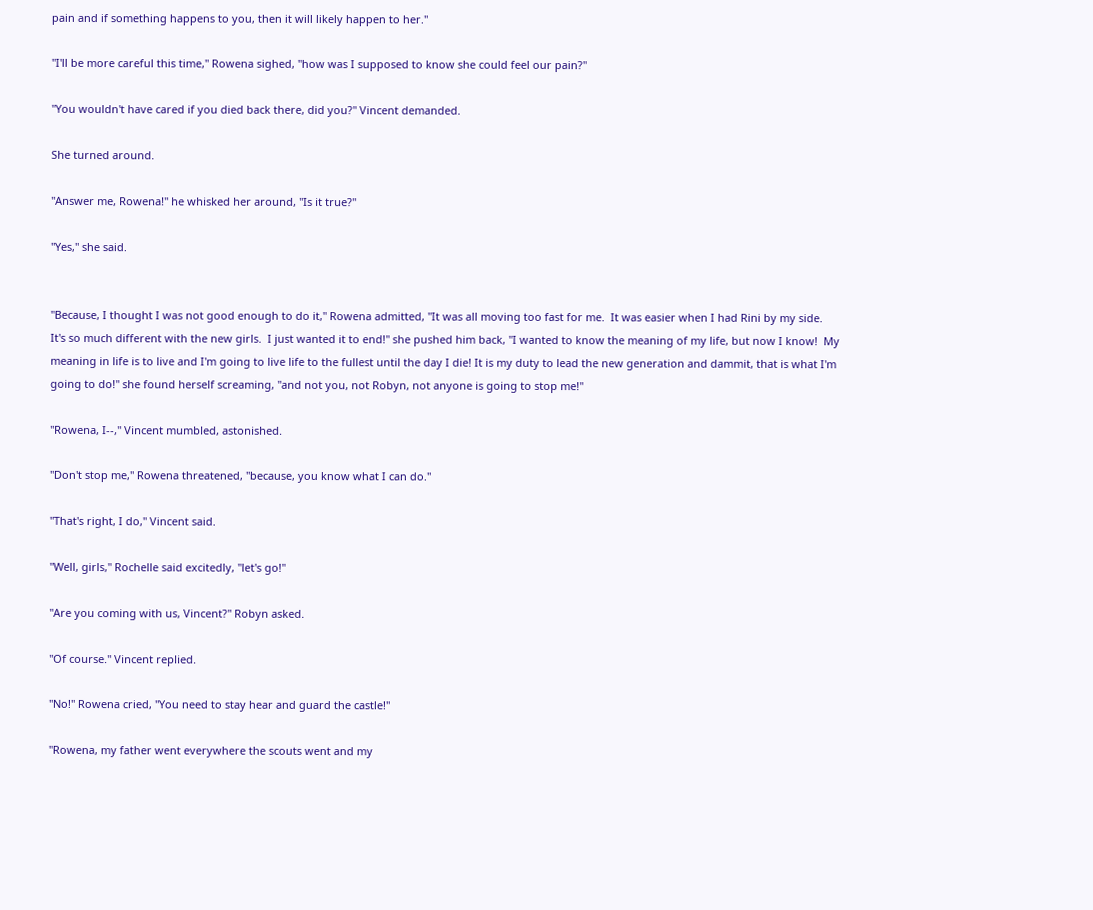pain and if something happens to you, then it will likely happen to her."

"I'll be more careful this time," Rowena sighed, "how was I supposed to know she could feel our pain?"

"You wouldn't have cared if you died back there, did you?" Vincent demanded.

She turned around.

"Answer me, Rowena!" he whisked her around, "Is it true?"

"Yes," she said.


"Because, I thought I was not good enough to do it," Rowena admitted, "It was all moving too fast for me.  It was easier when I had Rini by my side.  It's so much different with the new girls.  I just wanted it to end!" she pushed him back, "I wanted to know the meaning of my life, but now I know!  My meaning in life is to live and I'm going to live life to the fullest until the day I die! It is my duty to lead the new generation and dammit, that is what I'm going to do!" she found herself screaming, "and not you, not Robyn, not anyone is going to stop me!"

"Rowena, I--," Vincent mumbled, astonished.

"Don't stop me," Rowena threatened, "because, you know what I can do."

"That's right, I do," Vincent said.

"Well, girls," Rochelle said excitedly, "let's go!"

"Are you coming with us, Vincent?" Robyn asked.

"Of course." Vincent replied.

"No!" Rowena cried, "You need to stay hear and guard the castle!"

"Rowena, my father went everywhere the scouts went and my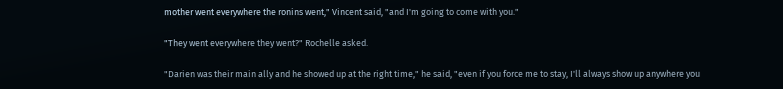mother went everywhere the ronins went," Vincent said, "and I'm going to come with you."

"They went everywhere they went?" Rochelle asked.

"Darien was their main ally and he showed up at the right time," he said, "even if you force me to stay, I'll always show up anywhere you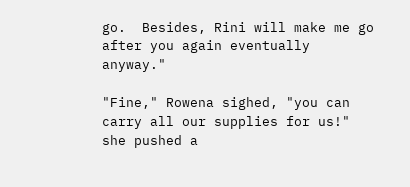go.  Besides, Rini will make me go after you again eventually anyway."

"Fine," Rowena sighed, "you can carry all our supplies for us!" she pushed a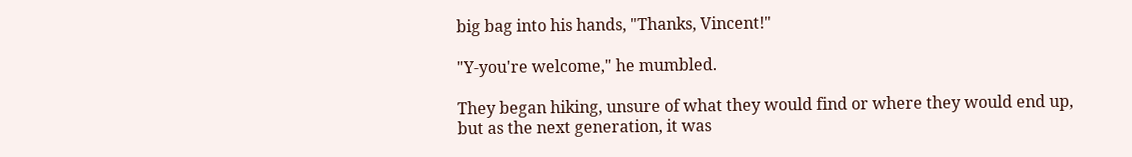big bag into his hands, "Thanks, Vincent!"

"Y-you're welcome," he mumbled.

They began hiking, unsure of what they would find or where they would end up, but as the next generation, it was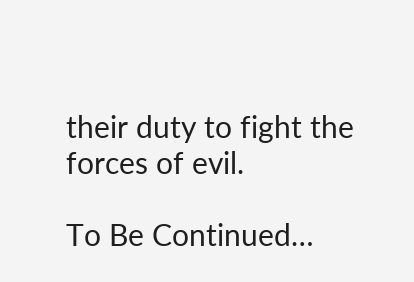their duty to fight the forces of evil.

To Be Continued…